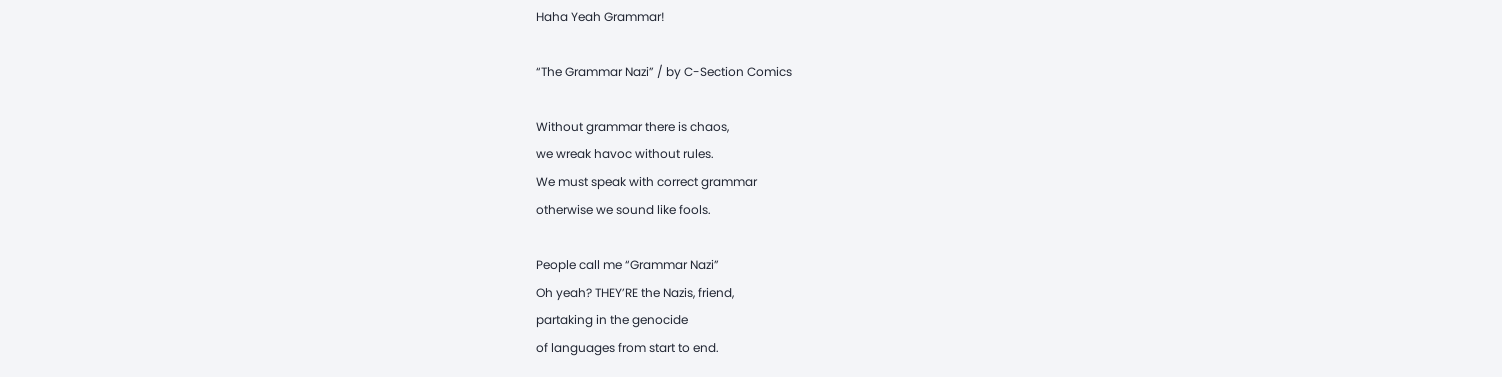Haha Yeah Grammar!

“The Grammar Nazi” / by C-Section Comics

Without grammar there is chaos,
we wreak havoc without rules.
We must speak with correct grammar
otherwise we sound like fools.

People call me “Grammar Nazi”
Oh yeah? THEY’RE the Nazis, friend,
partaking in the genocide
of languages from start to end.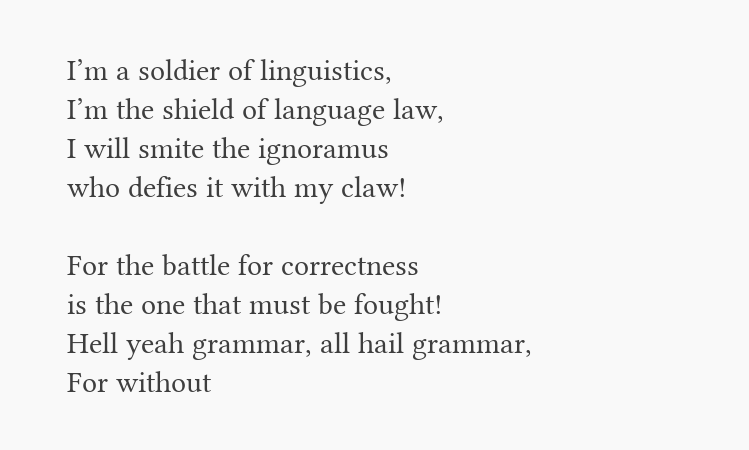I’m a soldier of linguistics,
I’m the shield of language law,
I will smite the ignoramus
who defies it with my claw!

For the battle for correctness
is the one that must be fought!
Hell yeah grammar, all hail grammar,
For without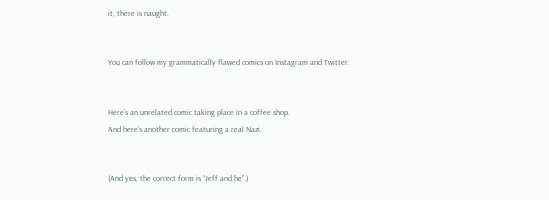it, there is naught.


You can follow my grammatically flawed comics on Instagram and Twitter.


Here’s an unrelated comic taking place in a coffee shop.
And here’s another comic featuring a real Nazi.


(And yes, the correct form is “Jeff and he”.)